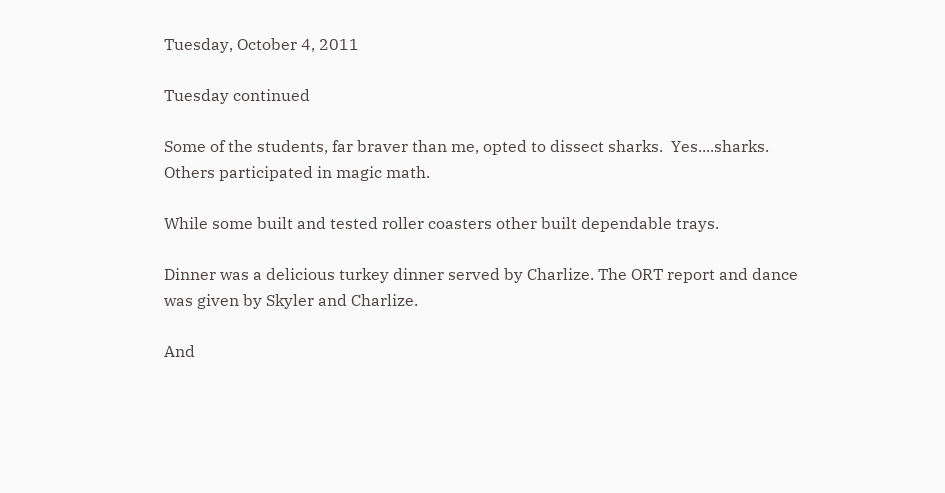Tuesday, October 4, 2011

Tuesday continued

Some of the students, far braver than me, opted to dissect sharks.  Yes....sharks.
Others participated in magic math.

While some built and tested roller coasters other built dependable trays.

Dinner was a delicious turkey dinner served by Charlize. The ORT report and dance was given by Skyler and Charlize.

And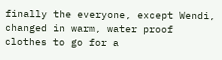finally the everyone, except Wendi, changed in warm, water proof clothes to go for a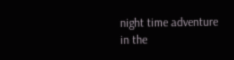night time adventure in the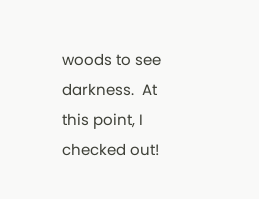woods to see darkness.  At this point, I checked out!